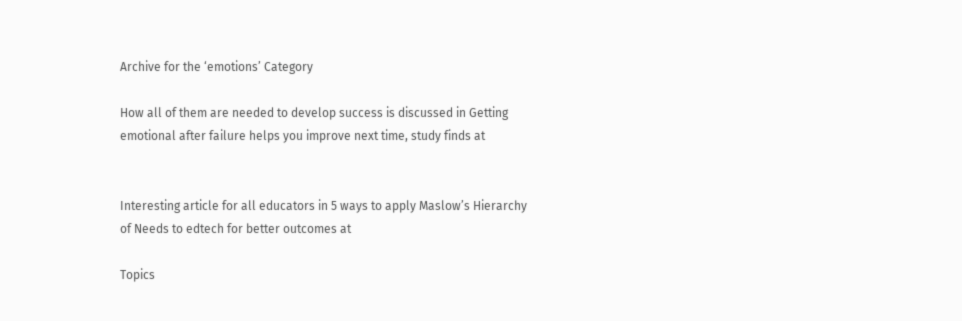Archive for the ‘emotions’ Category

How all of them are needed to develop success is discussed in Getting emotional after failure helps you improve next time, study finds at


Interesting article for all educators in 5 ways to apply Maslow’s Hierarchy of Needs to edtech for better outcomes at

Topics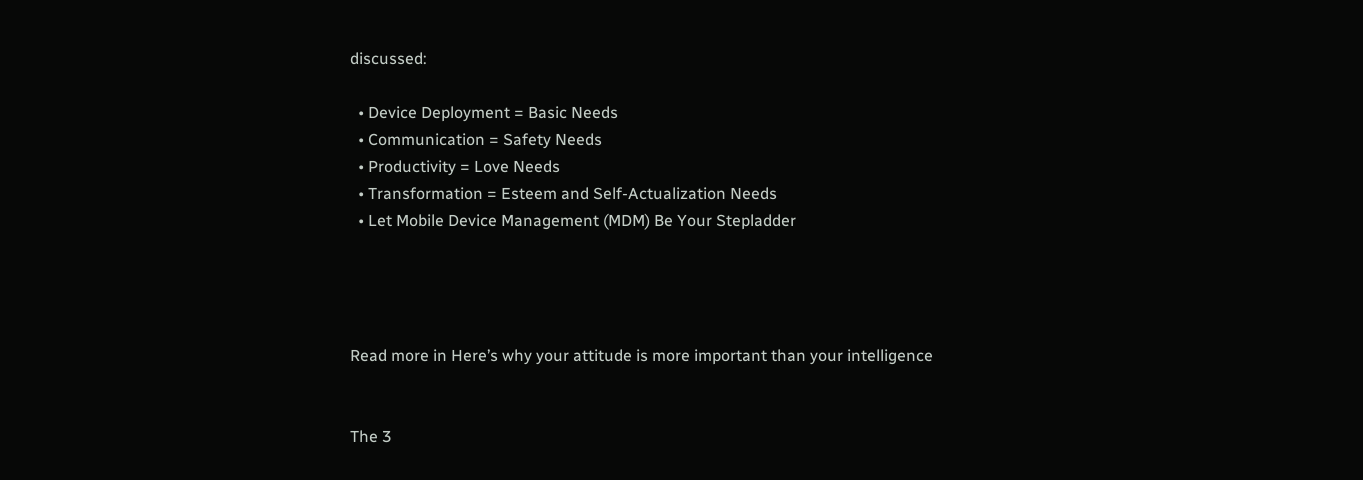discussed:

  • Device Deployment = Basic Needs
  • Communication = Safety Needs
  • Productivity = Love Needs
  • Transformation = Esteem and Self-Actualization Needs
  • Let Mobile Device Management (MDM) Be Your Stepladder




Read more in Here’s why your attitude is more important than your intelligence


The 3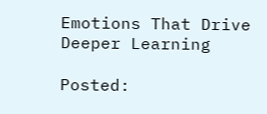Emotions That Drive Deeper Learning

Posted: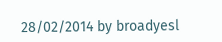28/02/2014 by broadyesl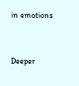in emotions


Deeper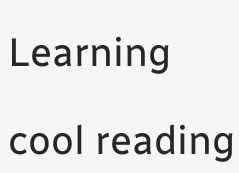Learning

cool reading